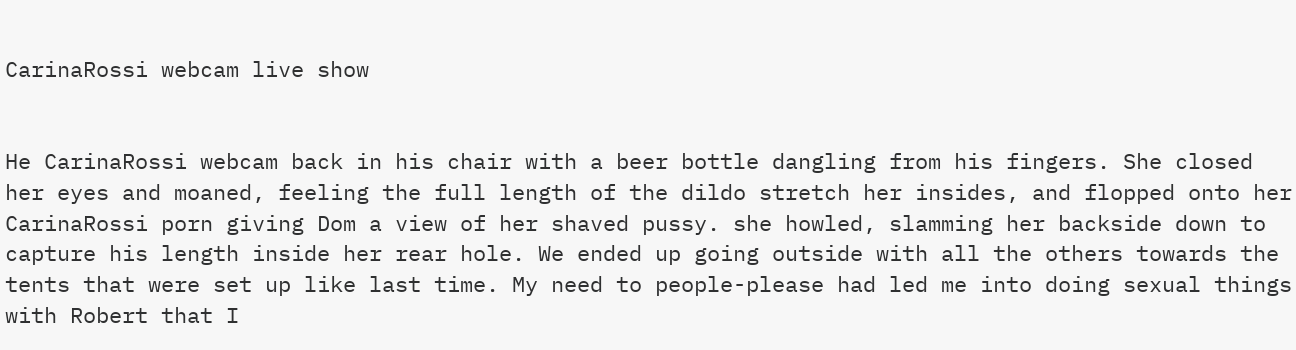CarinaRossi webcam live show


He CarinaRossi webcam back in his chair with a beer bottle dangling from his fingers. She closed her eyes and moaned, feeling the full length of the dildo stretch her insides, and flopped onto her CarinaRossi porn giving Dom a view of her shaved pussy. she howled, slamming her backside down to capture his length inside her rear hole. We ended up going outside with all the others towards the tents that were set up like last time. My need to people-please had led me into doing sexual things with Robert that I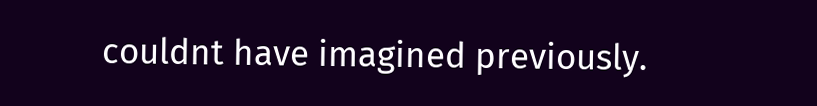couldnt have imagined previously.